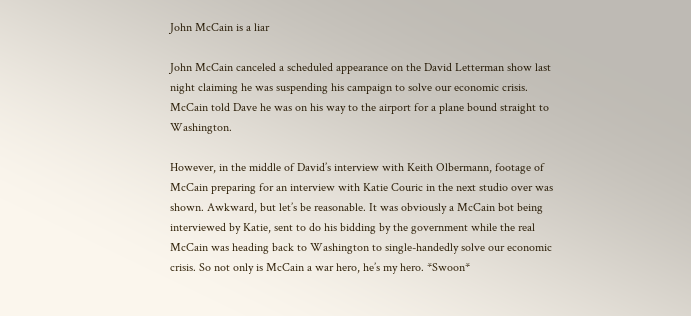John McCain is a liar

John McCain canceled a scheduled appearance on the David Letterman show last night claiming he was suspending his campaign to solve our economic crisis. McCain told Dave he was on his way to the airport for a plane bound straight to Washington.

However, in the middle of David’s interview with Keith Olbermann, footage of McCain preparing for an interview with Katie Couric in the next studio over was shown. Awkward, but let’s be reasonable. It was obviously a McCain bot being interviewed by Katie, sent to do his bidding by the government while the real McCain was heading back to Washington to single-handedly solve our economic crisis. So not only is McCain a war hero, he’s my hero. *Swoon*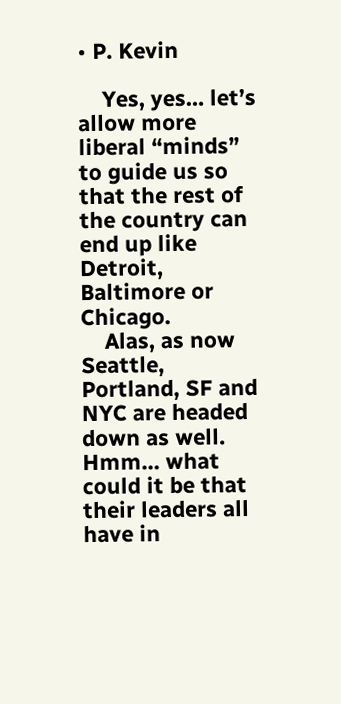• P. Kevin

    Yes, yes… let’s allow more liberal “minds” to guide us so that the rest of the country can end up like Detroit, Baltimore or Chicago.
    Alas, as now Seattle, Portland, SF and NYC are headed down as well. Hmm… what could it be that their leaders all have in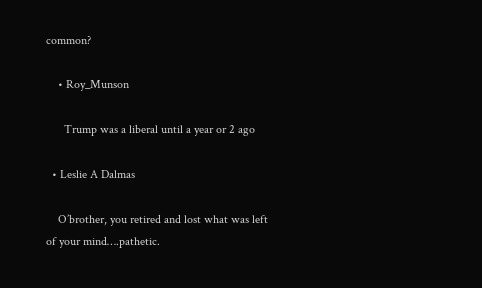common?

    • Roy_Munson

      Trump was a liberal until a year or 2 ago

  • Leslie A Dalmas

    O’brother, you retired and lost what was left of your mind….pathetic.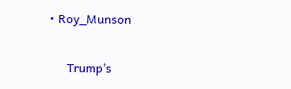• Roy_Munson

      Trump’s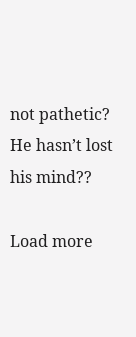not pathetic? He hasn’t lost his mind??

Load more